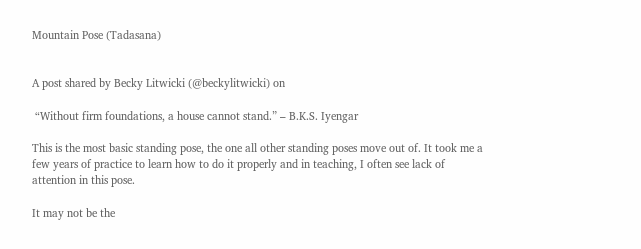Mountain Pose (Tadasana)


A post shared by Becky Litwicki (@beckylitwicki) on

 “Without firm foundations, a house cannot stand.” – B.K.S. Iyengar

This is the most basic standing pose, the one all other standing poses move out of. It took me a few years of practice to learn how to do it properly and in teaching, I often see lack of attention in this pose.

It may not be the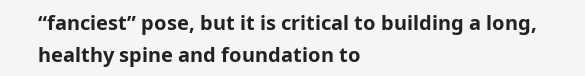“fanciest” pose, but it is critical to building a long, healthy spine and foundation to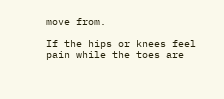move from.

If the hips or knees feel pain while the toes are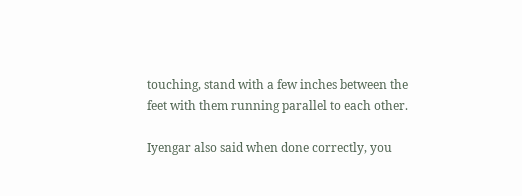touching, stand with a few inches between the feet with them running parallel to each other.

Iyengar also said when done correctly, you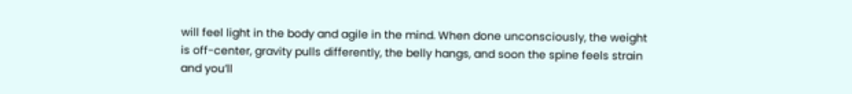will feel light in the body and agile in the mind. When done unconsciously, the weight is off-center, gravity pulls differently, the belly hangs, and soon the spine feels strain and you’ll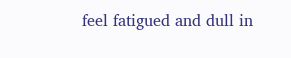feel fatigued and dull in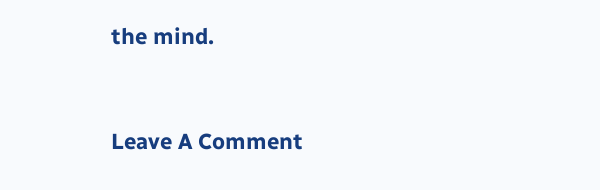the mind.


Leave A Comment